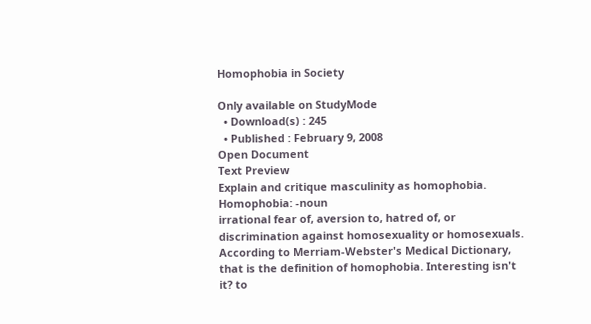Homophobia in Society

Only available on StudyMode
  • Download(s) : 245
  • Published : February 9, 2008
Open Document
Text Preview
Explain and critique masculinity as homophobia. Homophobia: -noun
irrational fear of, aversion to, hatred of, or discrimination against homosexuality or homosexuals.
According to Merriam-Webster's Medical Dictionary, that is the definition of homophobia. Interesting isn't it? to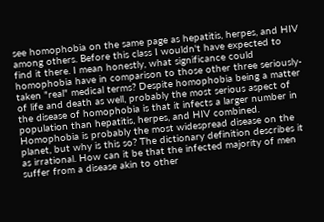see homophobia on the same page as hepatitis, herpes, and HIV among others. Before this class I wouldn't have expected to find it there. I mean honestly, what significance could homophobia have in comparison to those other three seriously-taken "real" medical terms? Despite homophobia being a matter of life and death as well, probably the most serious aspect of the disease of homophobia is that it infects a larger number in population than hepatitis, herpes, and HIV combined. Homophobia is probably the most widespread disease on the planet, but why is this so? The dictionary definition describes it as irrational. How can it be that the infected majority of men suffer from a disease akin to other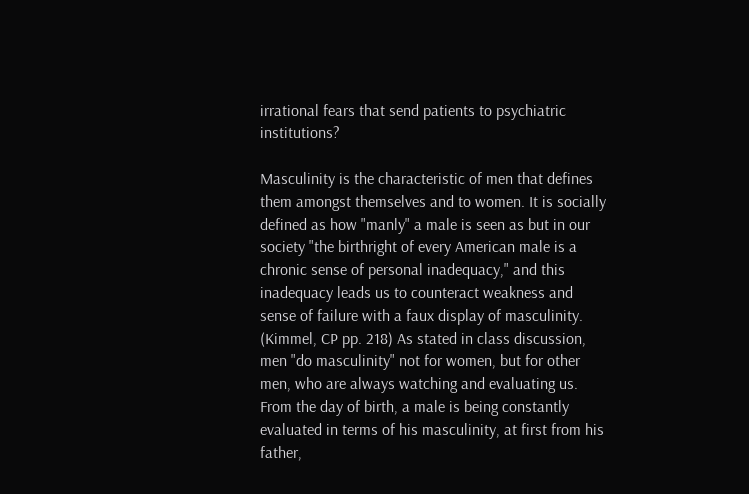irrational fears that send patients to psychiatric institutions?

Masculinity is the characteristic of men that defines them amongst themselves and to women. It is socially defined as how "manly" a male is seen as but in our society "the birthright of every American male is a chronic sense of personal inadequacy," and this inadequacy leads us to counteract weakness and sense of failure with a faux display of masculinity. (Kimmel, CP pp. 218) As stated in class discussion, men "do masculinity" not for women, but for other men, who are always watching and evaluating us. From the day of birth, a male is being constantly evaluated in terms of his masculinity, at first from his father,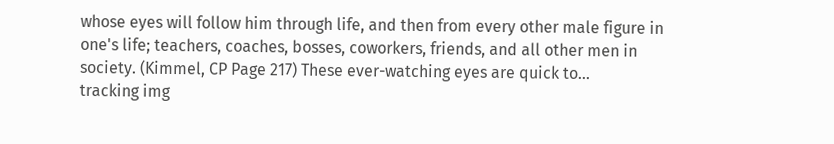whose eyes will follow him through life, and then from every other male figure in one's life; teachers, coaches, bosses, coworkers, friends, and all other men in society. (Kimmel, CP Page 217) These ever-watching eyes are quick to...
tracking img